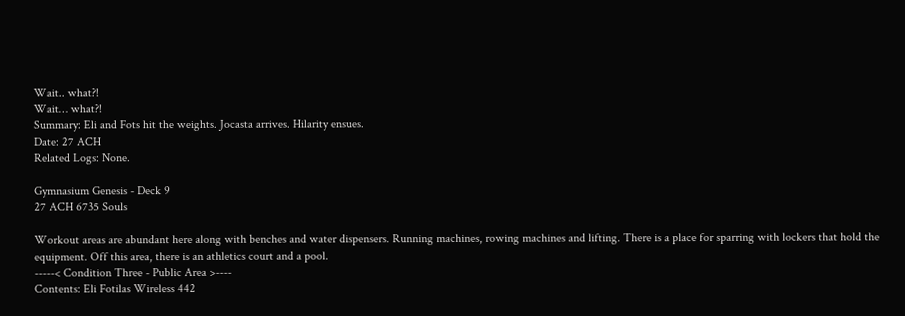Wait.. what?!
Wait… what?!
Summary: Eli and Fots hit the weights. Jocasta arrives. Hilarity ensues.
Date: 27 ACH
Related Logs: None.

Gymnasium Genesis - Deck 9
27 ACH 6735 Souls

Workout areas are abundant here along with benches and water dispensers. Running machines, rowing machines and lifting. There is a place for sparring with lockers that hold the equipment. Off this area, there is an athletics court and a pool.
-----< Condition Three - Public Area >----
Contents: Eli Fotilas Wireless 442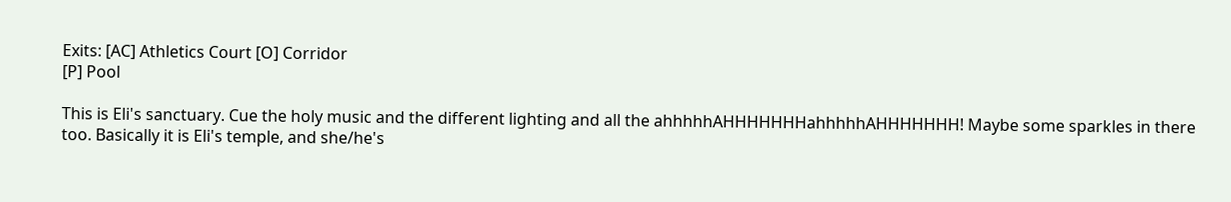Exits: [AC] Athletics Court [O] Corridor
[P] Pool

This is Eli's sanctuary. Cue the holy music and the different lighting and all the ahhhhhAHHHHHHHahhhhhAHHHHHHH! Maybe some sparkles in there too. Basically it is Eli's temple, and she/he's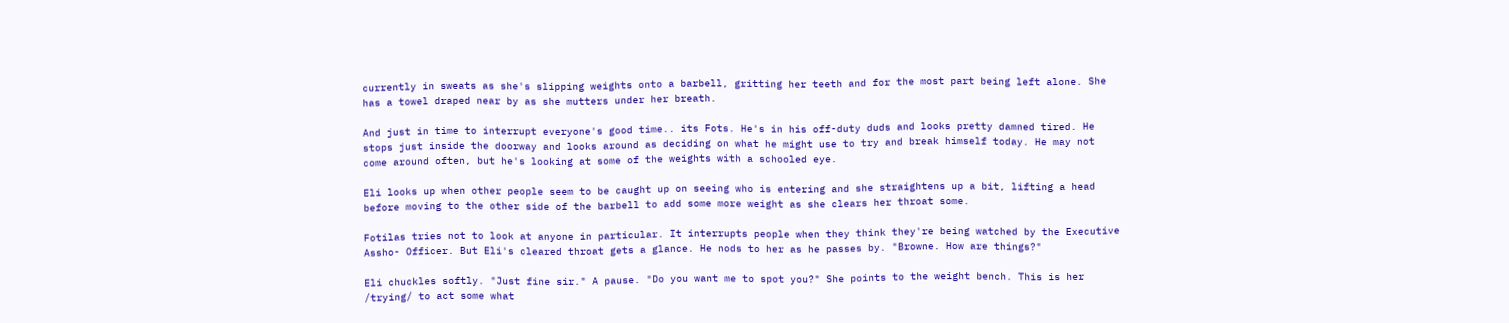currently in sweats as she's slipping weights onto a barbell, gritting her teeth and for the most part being left alone. She has a towel draped near by as she mutters under her breath.

And just in time to interrupt everyone's good time.. its Fots. He's in his off-duty duds and looks pretty damned tired. He stops just inside the doorway and looks around as deciding on what he might use to try and break himself today. He may not come around often, but he's looking at some of the weights with a schooled eye.

Eli looks up when other people seem to be caught up on seeing who is entering and she straightens up a bit, lifting a head before moving to the other side of the barbell to add some more weight as she clears her throat some.

Fotilas tries not to look at anyone in particular. It interrupts people when they think they're being watched by the Executive Assho- Officer. But Eli's cleared throat gets a glance. He nods to her as he passes by. "Browne. How are things?"

Eli chuckles softly. "Just fine sir." A pause. "Do you want me to spot you?" She points to the weight bench. This is her /trying/ to act some what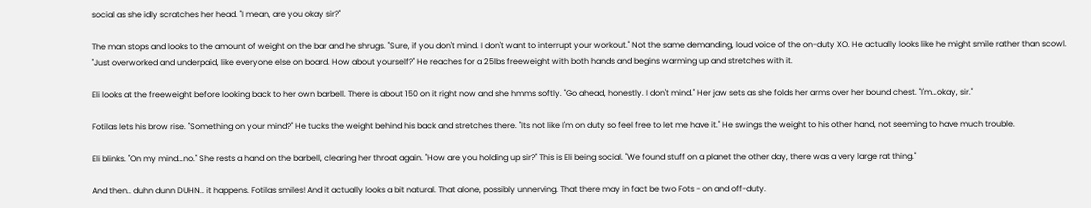social as she idly scratches her head. "I mean, are you okay sir?"

The man stops and looks to the amount of weight on the bar and he shrugs. "Sure, if you don't mind. I don't want to interrupt your workout." Not the same demanding, loud voice of the on-duty XO. He actually looks like he might smile rather than scowl. "Just overworked and underpaid, like everyone else on board. How about yourself?" He reaches for a 25lbs freeweight with both hands and begins warming up and stretches with it.

Eli looks at the freeweight before looking back to her own barbell. There is about 150 on it right now and she hmms softly. "Go ahead, honestly. I don't mind." Her jaw sets as she folds her arms over her bound chest. "I'm…okay, sir."

Fotilas lets his brow rise. "Something on your mind?" He tucks the weight behind his back and stretches there. "Its not like I'm on duty so feel free to let me have it." He swings the weight to his other hand, not seeming to have much trouble.

Eli blinks. "On my mind…no." She rests a hand on the barbell, clearing her throat again. "How are you holding up sir?" This is Eli being social. "We found stuff on a planet the other day, there was a very large rat thing."

And then.. duhn dunn DUHN.. it happens. Fotilas smiles! And it actually looks a bit natural. That alone, possibly unnerving. That there may in fact be two Fots - on and off-duty.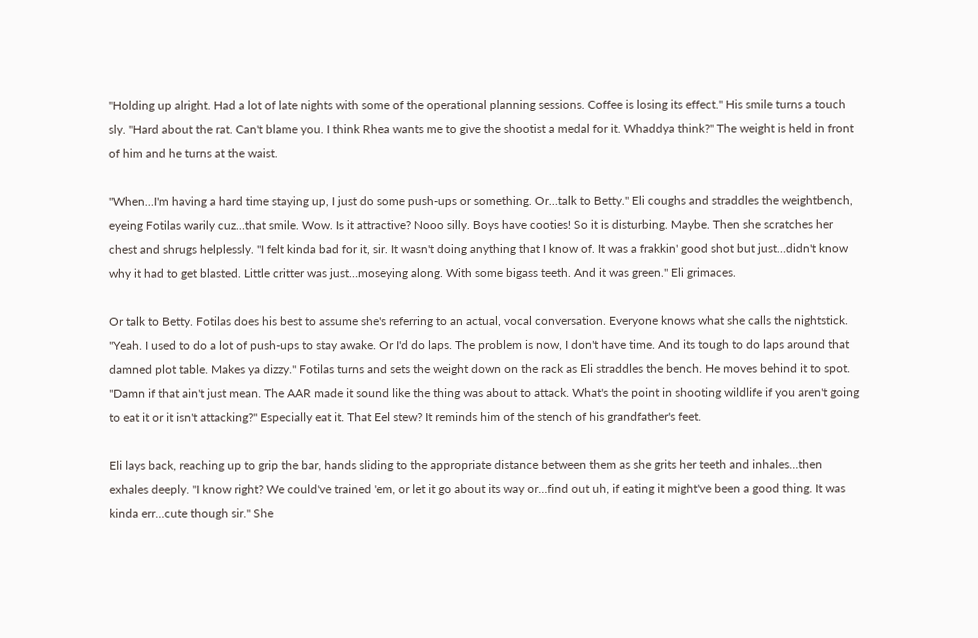"Holding up alright. Had a lot of late nights with some of the operational planning sessions. Coffee is losing its effect." His smile turns a touch sly. "Hard about the rat. Can't blame you. I think Rhea wants me to give the shootist a medal for it. Whaddya think?" The weight is held in front of him and he turns at the waist.

"When…I'm having a hard time staying up, I just do some push-ups or something. Or…talk to Betty." Eli coughs and straddles the weightbench, eyeing Fotilas warily cuz…that smile. Wow. Is it attractive? Nooo silly. Boys have cooties! So it is disturbing. Maybe. Then she scratches her chest and shrugs helplessly. "I felt kinda bad for it, sir. It wasn't doing anything that I know of. It was a frakkin' good shot but just…didn't know why it had to get blasted. Little critter was just…moseying along. With some bigass teeth. And it was green." Eli grimaces.

Or talk to Betty. Fotilas does his best to assume she's referring to an actual, vocal conversation. Everyone knows what she calls the nightstick. "Yeah. I used to do a lot of push-ups to stay awake. Or I'd do laps. The problem is now, I don't have time. And its tough to do laps around that damned plot table. Makes ya dizzy." Fotilas turns and sets the weight down on the rack as Eli straddles the bench. He moves behind it to spot. "Damn if that ain't just mean. The AAR made it sound like the thing was about to attack. What's the point in shooting wildlife if you aren't going to eat it or it isn't attacking?" Especially eat it. That Eel stew? It reminds him of the stench of his grandfather's feet.

Eli lays back, reaching up to grip the bar, hands sliding to the appropriate distance between them as she grits her teeth and inhales…then exhales deeply. "I know right? We could've trained 'em, or let it go about its way or…find out uh, if eating it might've been a good thing. It was kinda err…cute though sir." She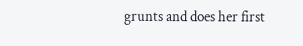grunts and does her first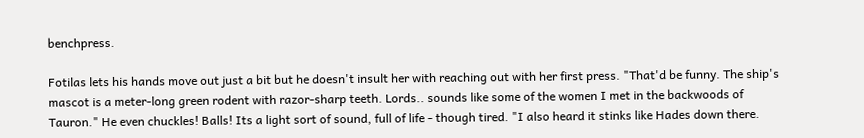benchpress.

Fotilas lets his hands move out just a bit but he doesn't insult her with reaching out with her first press. "That'd be funny. The ship's mascot is a meter-long green rodent with razor-sharp teeth. Lords.. sounds like some of the women I met in the backwoods of Tauron." He even chuckles! Balls! Its a light sort of sound, full of life - though tired. "I also heard it stinks like Hades down there.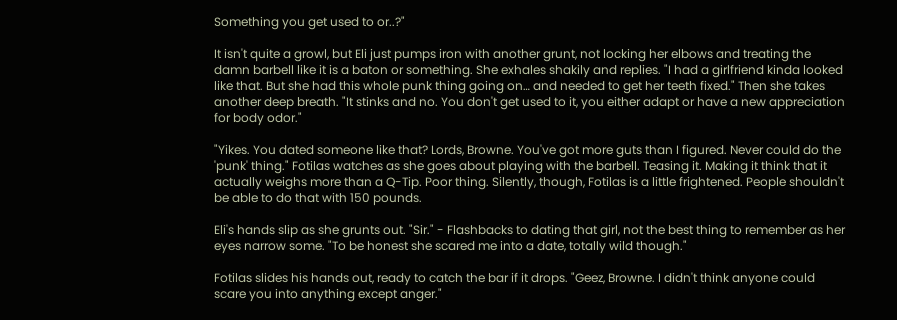Something you get used to or..?"

It isn't quite a growl, but Eli just pumps iron with another grunt, not locking her elbows and treating the damn barbell like it is a baton or something. She exhales shakily and replies. "I had a girlfriend kinda looked like that. But she had this whole punk thing going on… and needed to get her teeth fixed." Then she takes another deep breath. "It stinks and no. You don't get used to it, you either adapt or have a new appreciation for body odor."

"Yikes. You dated someone like that? Lords, Browne. You've got more guts than I figured. Never could do the 'punk' thing." Fotilas watches as she goes about playing with the barbell. Teasing it. Making it think that it actually weighs more than a Q-Tip. Poor thing. Silently, though, Fotilas is a little frightened. People shouldn't be able to do that with 150 pounds.

Eli's hands slip as she grunts out. "Sir." - Flashbacks to dating that girl, not the best thing to remember as her eyes narrow some. "To be honest she scared me into a date, totally wild though."

Fotilas slides his hands out, ready to catch the bar if it drops. "Geez, Browne. I didn't think anyone could scare you into anything except anger."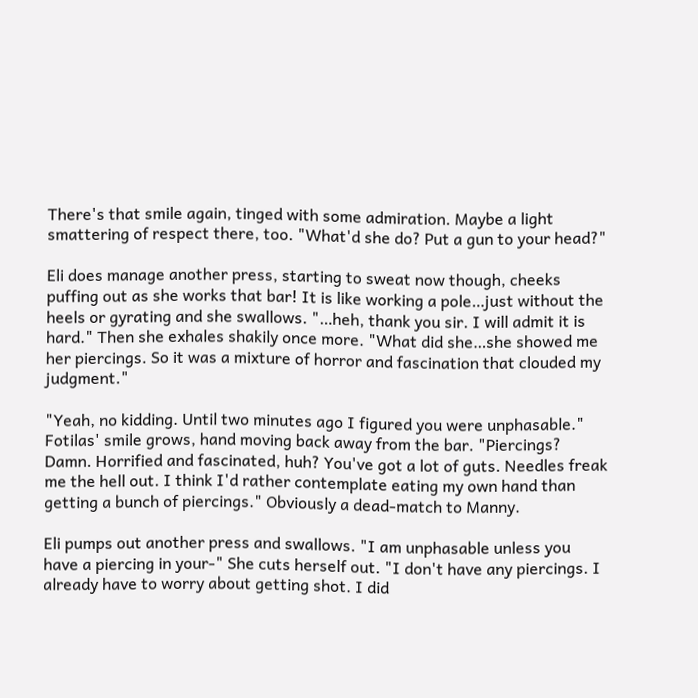There's that smile again, tinged with some admiration. Maybe a light smattering of respect there, too. "What'd she do? Put a gun to your head?"

Eli does manage another press, starting to sweat now though, cheeks puffing out as she works that bar! It is like working a pole…just without the heels or gyrating and she swallows. "…heh, thank you sir. I will admit it is hard." Then she exhales shakily once more. "What did she…she showed me her piercings. So it was a mixture of horror and fascination that clouded my judgment."

"Yeah, no kidding. Until two minutes ago I figured you were unphasable." Fotilas' smile grows, hand moving back away from the bar. "Piercings? Damn. Horrified and fascinated, huh? You've got a lot of guts. Needles freak me the hell out. I think I'd rather contemplate eating my own hand than getting a bunch of piercings." Obviously a dead-match to Manny.

Eli pumps out another press and swallows. "I am unphasable unless you have a piercing in your-" She cuts herself out. "I don't have any piercings. I already have to worry about getting shot. I did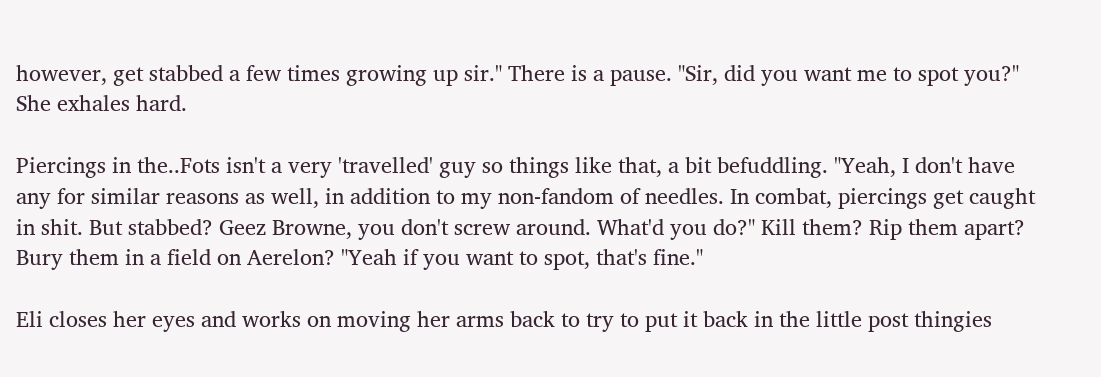however, get stabbed a few times growing up sir." There is a pause. "Sir, did you want me to spot you?" She exhales hard.

Piercings in the..Fots isn't a very 'travelled' guy so things like that, a bit befuddling. "Yeah, I don't have any for similar reasons as well, in addition to my non-fandom of needles. In combat, piercings get caught in shit. But stabbed? Geez Browne, you don't screw around. What'd you do?" Kill them? Rip them apart? Bury them in a field on Aerelon? "Yeah if you want to spot, that's fine."

Eli closes her eyes and works on moving her arms back to try to put it back in the little post thingies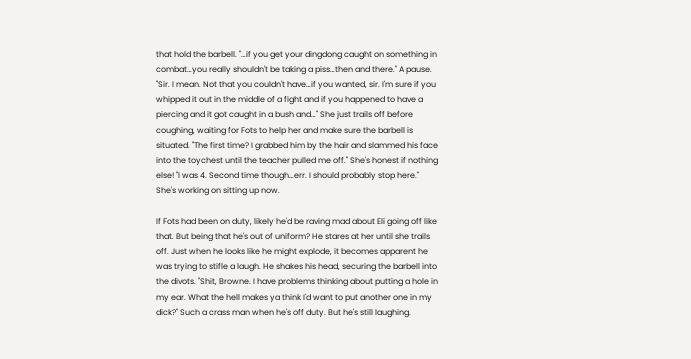that hold the barbell. "…if you get your dingdong caught on something in combat…you really shouldn't be taking a piss…then and there." A pause. "Sir. I mean. Not that you couldn't have…if you wanted, sir. I'm sure if you whipped it out in the middle of a fight and if you happened to have a piercing and it got caught in a bush and…" She just trails off before coughing, waiting for Fots to help her and make sure the barbell is situated. "The first time? I grabbed him by the hair and slammed his face into the toychest until the teacher pulled me off." She's honest if nothing else! "I was 4. Second time though…err. I should probably stop here." She's working on sitting up now.

If Fots had been on duty, likely he'd be raving mad about Eli going off like that. But being that he's out of uniform? He stares at her until she trails off. Just when he looks like he might explode, it becomes apparent he was trying to stifle a laugh. He shakes his head, securing the barbell into the divots. "Shit, Browne. I have problems thinking about putting a hole in my ear. What the hell makes ya think I'd want to put another one in my dick?" Such a crass man when he's off duty. But he's still laughing.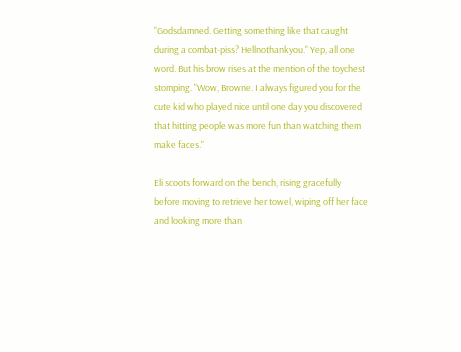"Godsdamned. Getting something like that caught during a combat-piss? Hellnothankyou." Yep, all one word. But his brow rises at the mention of the toychest stomping. "Wow, Browne. I always figured you for the cute kid who played nice until one day you discovered that hitting people was more fun than watching them make faces."

Eli scoots forward on the bench, rising gracefully before moving to retrieve her towel, wiping off her face and looking more than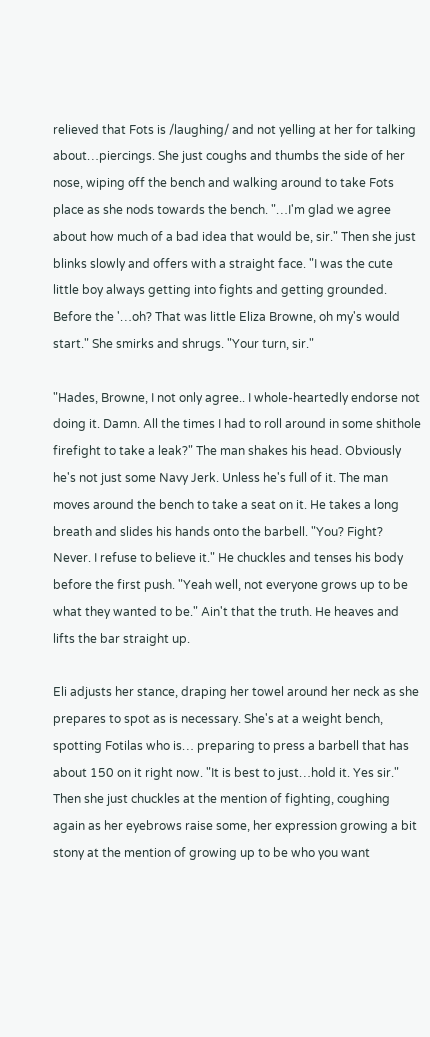relieved that Fots is /laughing/ and not yelling at her for talking about…piercings. She just coughs and thumbs the side of her nose, wiping off the bench and walking around to take Fots place as she nods towards the bench. "…I'm glad we agree about how much of a bad idea that would be, sir." Then she just blinks slowly and offers with a straight face. "I was the cute little boy always getting into fights and getting grounded. Before the '…oh? That was little Eliza Browne, oh my's would start." She smirks and shrugs. "Your turn, sir."

"Hades, Browne, I not only agree.. I whole-heartedly endorse not doing it. Damn. All the times I had to roll around in some shithole firefight to take a leak?" The man shakes his head. Obviously he's not just some Navy Jerk. Unless he's full of it. The man moves around the bench to take a seat on it. He takes a long breath and slides his hands onto the barbell. "You? Fight? Never. I refuse to believe it." He chuckles and tenses his body before the first push. "Yeah well, not everyone grows up to be what they wanted to be." Ain't that the truth. He heaves and lifts the bar straight up.

Eli adjusts her stance, draping her towel around her neck as she prepares to spot as is necessary. She's at a weight bench, spotting Fotilas who is… preparing to press a barbell that has about 150 on it right now. "It is best to just…hold it. Yes sir." Then she just chuckles at the mention of fighting, coughing again as her eyebrows raise some, her expression growing a bit stony at the mention of growing up to be who you want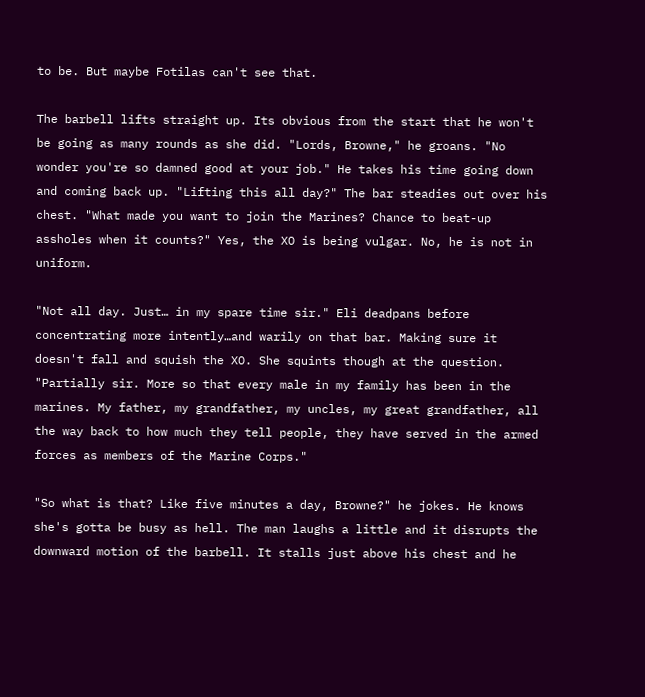to be. But maybe Fotilas can't see that.

The barbell lifts straight up. Its obvious from the start that he won't be going as many rounds as she did. "Lords, Browne," he groans. "No wonder you're so damned good at your job." He takes his time going down and coming back up. "Lifting this all day?" The bar steadies out over his chest. "What made you want to join the Marines? Chance to beat-up assholes when it counts?" Yes, the XO is being vulgar. No, he is not in uniform.

"Not all day. Just… in my spare time sir." Eli deadpans before concentrating more intently…and warily on that bar. Making sure it doesn't fall and squish the XO. She squints though at the question. "Partially sir. More so that every male in my family has been in the marines. My father, my grandfather, my uncles, my great grandfather, all the way back to how much they tell people, they have served in the armed forces as members of the Marine Corps."

"So what is that? Like five minutes a day, Browne?" he jokes. He knows she's gotta be busy as hell. The man laughs a little and it disrupts the downward motion of the barbell. It stalls just above his chest and he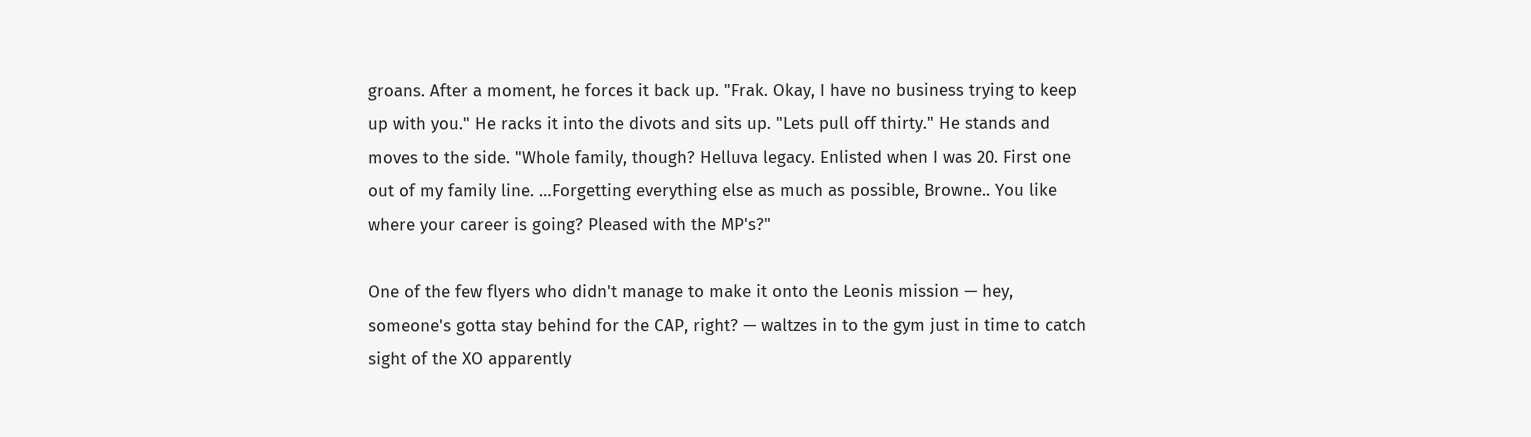groans. After a moment, he forces it back up. "Frak. Okay, I have no business trying to keep up with you." He racks it into the divots and sits up. "Lets pull off thirty." He stands and moves to the side. "Whole family, though? Helluva legacy. Enlisted when I was 20. First one out of my family line. …Forgetting everything else as much as possible, Browne.. You like where your career is going? Pleased with the MP's?"

One of the few flyers who didn't manage to make it onto the Leonis mission — hey, someone's gotta stay behind for the CAP, right? — waltzes in to the gym just in time to catch sight of the XO apparently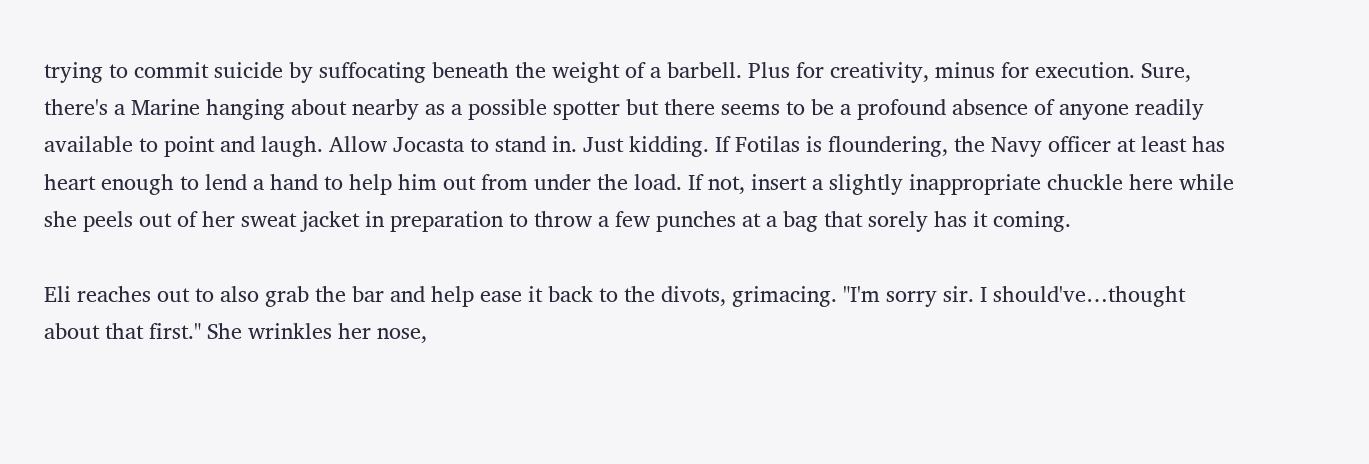trying to commit suicide by suffocating beneath the weight of a barbell. Plus for creativity, minus for execution. Sure, there's a Marine hanging about nearby as a possible spotter but there seems to be a profound absence of anyone readily available to point and laugh. Allow Jocasta to stand in. Just kidding. If Fotilas is floundering, the Navy officer at least has heart enough to lend a hand to help him out from under the load. If not, insert a slightly inappropriate chuckle here while she peels out of her sweat jacket in preparation to throw a few punches at a bag that sorely has it coming.

Eli reaches out to also grab the bar and help ease it back to the divots, grimacing. "I'm sorry sir. I should've…thought about that first." She wrinkles her nose,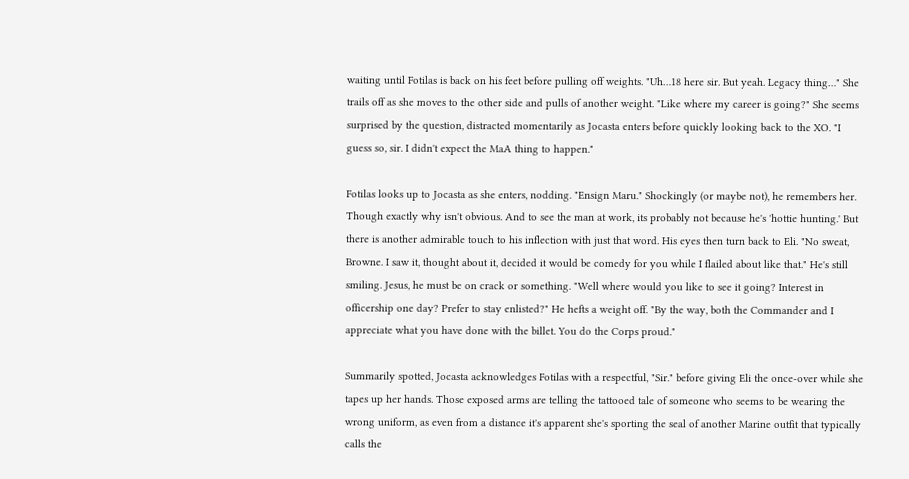waiting until Fotilas is back on his feet before pulling off weights. "Uh…18 here sir. But yeah. Legacy thing…" She trails off as she moves to the other side and pulls of another weight. "Like where my career is going?" She seems surprised by the question, distracted momentarily as Jocasta enters before quickly looking back to the XO. "I guess so, sir. I didn't expect the MaA thing to happen."

Fotilas looks up to Jocasta as she enters, nodding. "Ensign Maru." Shockingly (or maybe not), he remembers her. Though exactly why isn't obvious. And to see the man at work, its probably not because he's 'hottie hunting.' But there is another admirable touch to his inflection with just that word. His eyes then turn back to Eli. "No sweat, Browne. I saw it, thought about it, decided it would be comedy for you while I flailed about like that." He's still smiling. Jesus, he must be on crack or something. "Well where would you like to see it going? Interest in officership one day? Prefer to stay enlisted?" He hefts a weight off. "By the way, both the Commander and I appreciate what you have done with the billet. You do the Corps proud."

Summarily spotted, Jocasta acknowledges Fotilas with a respectful, "Sir." before giving Eli the once-over while she tapes up her hands. Those exposed arms are telling the tattooed tale of someone who seems to be wearing the wrong uniform, as even from a distance it's apparent she's sporting the seal of another Marine outfit that typically calls the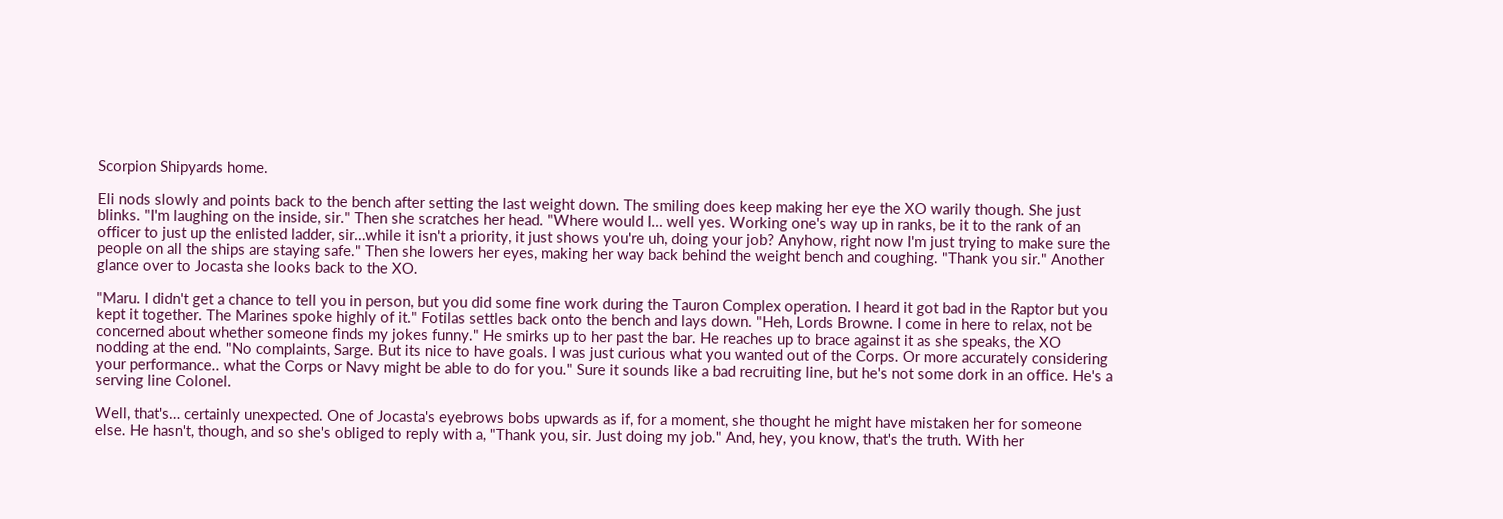Scorpion Shipyards home.

Eli nods slowly and points back to the bench after setting the last weight down. The smiling does keep making her eye the XO warily though. She just blinks. "I'm laughing on the inside, sir." Then she scratches her head. "Where would I… well yes. Working one's way up in ranks, be it to the rank of an officer to just up the enlisted ladder, sir…while it isn't a priority, it just shows you're uh, doing your job? Anyhow, right now I'm just trying to make sure the people on all the ships are staying safe." Then she lowers her eyes, making her way back behind the weight bench and coughing. "Thank you sir." Another glance over to Jocasta she looks back to the XO.

"Maru. I didn't get a chance to tell you in person, but you did some fine work during the Tauron Complex operation. I heard it got bad in the Raptor but you kept it together. The Marines spoke highly of it." Fotilas settles back onto the bench and lays down. "Heh, Lords Browne. I come in here to relax, not be concerned about whether someone finds my jokes funny." He smirks up to her past the bar. He reaches up to brace against it as she speaks, the XO nodding at the end. "No complaints, Sarge. But its nice to have goals. I was just curious what you wanted out of the Corps. Or more accurately considering your performance.. what the Corps or Navy might be able to do for you." Sure it sounds like a bad recruiting line, but he's not some dork in an office. He's a serving line Colonel.

Well, that's… certainly unexpected. One of Jocasta's eyebrows bobs upwards as if, for a moment, she thought he might have mistaken her for someone else. He hasn't, though, and so she's obliged to reply with a, "Thank you, sir. Just doing my job." And, hey, you know, that's the truth. With her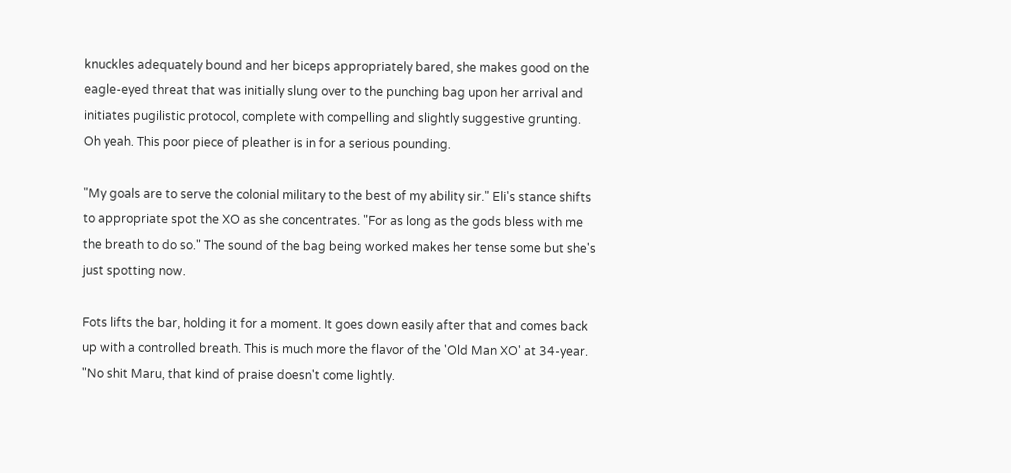knuckles adequately bound and her biceps appropriately bared, she makes good on the eagle-eyed threat that was initially slung over to the punching bag upon her arrival and initiates pugilistic protocol, complete with compelling and slightly suggestive grunting. Oh yeah. This poor piece of pleather is in for a serious pounding.

"My goals are to serve the colonial military to the best of my ability sir." Eli's stance shifts to appropriate spot the XO as she concentrates. "For as long as the gods bless with me the breath to do so." The sound of the bag being worked makes her tense some but she's just spotting now.

Fots lifts the bar, holding it for a moment. It goes down easily after that and comes back up with a controlled breath. This is much more the flavor of the 'Old Man XO' at 34-year. "No shit Maru, that kind of praise doesn't come lightly.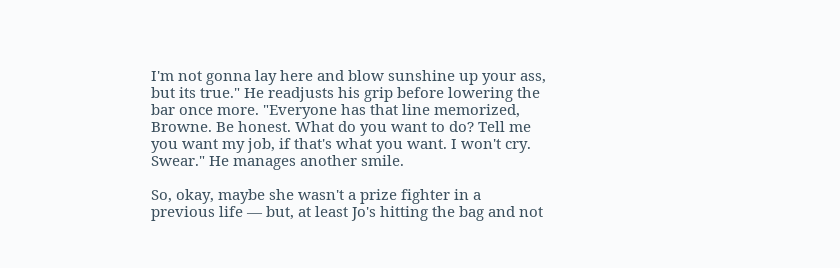I'm not gonna lay here and blow sunshine up your ass, but its true." He readjusts his grip before lowering the bar once more. "Everyone has that line memorized, Browne. Be honest. What do you want to do? Tell me you want my job, if that's what you want. I won't cry. Swear." He manages another smile.

So, okay, maybe she wasn't a prize fighter in a previous life — but, at least Jo's hitting the bag and not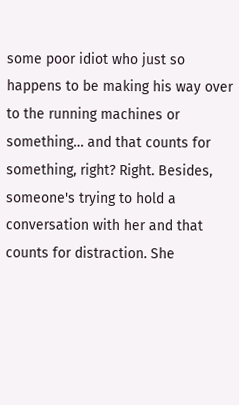some poor idiot who just so happens to be making his way over to the running machines or something… and that counts for something, right? Right. Besides, someone's trying to hold a conversation with her and that counts for distraction. She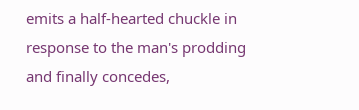emits a half-hearted chuckle in response to the man's prodding and finally concedes,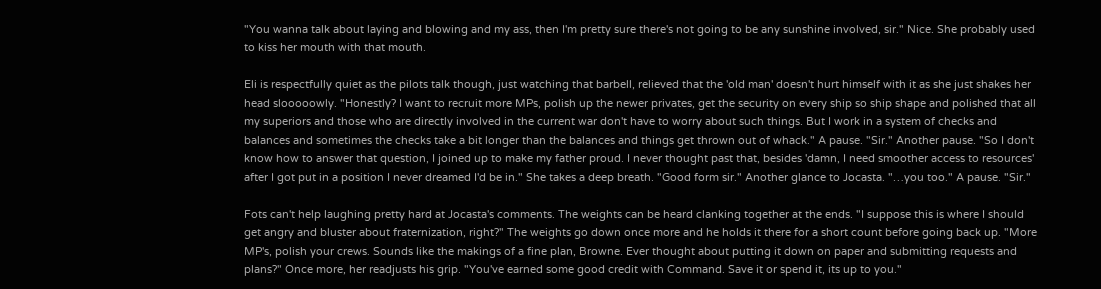"You wanna talk about laying and blowing and my ass, then I'm pretty sure there's not going to be any sunshine involved, sir." Nice. She probably used to kiss her mouth with that mouth.

Eli is respectfully quiet as the pilots talk though, just watching that barbell, relieved that the 'old man' doesn't hurt himself with it as she just shakes her head slooooowly. "Honestly? I want to recruit more MPs, polish up the newer privates, get the security on every ship so ship shape and polished that all my superiors and those who are directly involved in the current war don't have to worry about such things. But I work in a system of checks and balances and sometimes the checks take a bit longer than the balances and things get thrown out of whack." A pause. "Sir." Another pause. "So I don't know how to answer that question, I joined up to make my father proud. I never thought past that, besides 'damn, I need smoother access to resources' after I got put in a position I never dreamed I'd be in." She takes a deep breath. "Good form sir." Another glance to Jocasta. "…you too." A pause. "Sir."

Fots can't help laughing pretty hard at Jocasta's comments. The weights can be heard clanking together at the ends. "I suppose this is where I should get angry and bluster about fraternization, right?" The weights go down once more and he holds it there for a short count before going back up. "More MP's, polish your crews. Sounds like the makings of a fine plan, Browne. Ever thought about putting it down on paper and submitting requests and plans?" Once more, her readjusts his grip. "You've earned some good credit with Command. Save it or spend it, its up to you."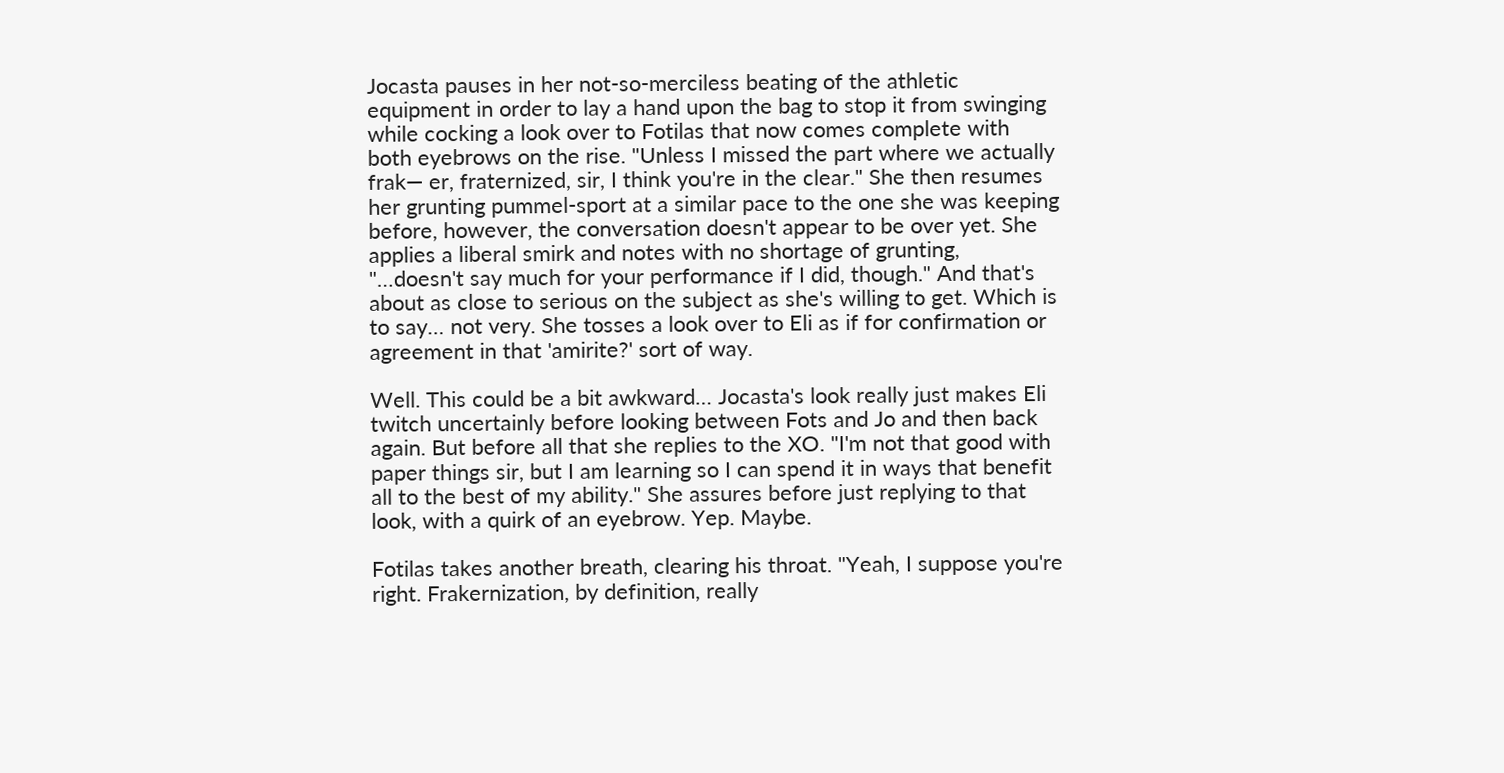Jocasta pauses in her not-so-merciless beating of the athletic equipment in order to lay a hand upon the bag to stop it from swinging while cocking a look over to Fotilas that now comes complete with both eyebrows on the rise. "Unless I missed the part where we actually frak— er, fraternized, sir, I think you're in the clear." She then resumes her grunting pummel-sport at a similar pace to the one she was keeping before, however, the conversation doesn't appear to be over yet. She applies a liberal smirk and notes with no shortage of grunting, "…doesn't say much for your performance if I did, though." And that's about as close to serious on the subject as she's willing to get. Which is to say… not very. She tosses a look over to Eli as if for confirmation or agreement in that 'amirite?' sort of way.

Well. This could be a bit awkward… Jocasta's look really just makes Eli twitch uncertainly before looking between Fots and Jo and then back again. But before all that she replies to the XO. "I'm not that good with paper things sir, but I am learning so I can spend it in ways that benefit all to the best of my ability." She assures before just replying to that look, with a quirk of an eyebrow. Yep. Maybe.

Fotilas takes another breath, clearing his throat. "Yeah, I suppose you're right. Frakernization, by definition, really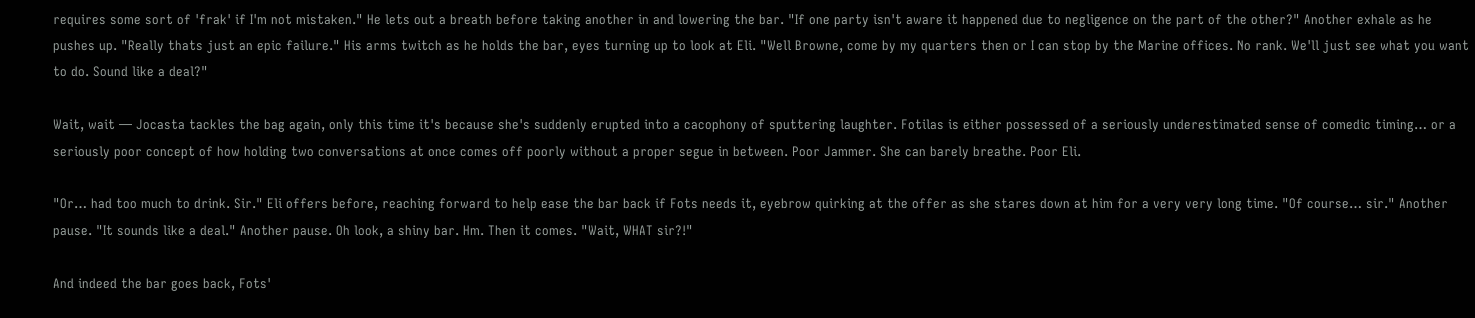requires some sort of 'frak' if I'm not mistaken." He lets out a breath before taking another in and lowering the bar. "If one party isn't aware it happened due to negligence on the part of the other?" Another exhale as he pushes up. "Really thats just an epic failure." His arms twitch as he holds the bar, eyes turning up to look at Eli. "Well Browne, come by my quarters then or I can stop by the Marine offices. No rank. We'll just see what you want to do. Sound like a deal?"

Wait, wait — Jocasta tackles the bag again, only this time it's because she's suddenly erupted into a cacophony of sputtering laughter. Fotilas is either possessed of a seriously underestimated sense of comedic timing… or a seriously poor concept of how holding two conversations at once comes off poorly without a proper segue in between. Poor Jammer. She can barely breathe. Poor Eli.

"Or… had too much to drink. Sir." Eli offers before, reaching forward to help ease the bar back if Fots needs it, eyebrow quirking at the offer as she stares down at him for a very very long time. "Of course… sir." Another pause. "It sounds like a deal." Another pause. Oh look, a shiny bar. Hm. Then it comes. "Wait, WHAT sir?!"

And indeed the bar goes back, Fots'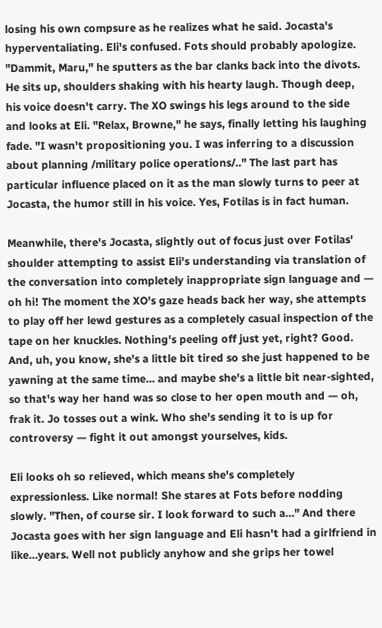losing his own compsure as he realizes what he said. Jocasta's hyperventaliating. Eli's confused. Fots should probably apologize. "Dammit, Maru," he sputters as the bar clanks back into the divots. He sits up, shoulders shaking with his hearty laugh. Though deep, his voice doesn't carry. The XO swings his legs around to the side and looks at Eli. "Relax, Browne," he says, finally letting his laughing fade. "I wasn't propositioning you. I was inferring to a discussion about planning /military police operations/.." The last part has particular influence placed on it as the man slowly turns to peer at Jocasta, the humor still in his voice. Yes, Fotilas is in fact human.

Meanwhile, there's Jocasta, slightly out of focus just over Fotilas' shoulder attempting to assist Eli's understanding via translation of the conversation into completely inappropriate sign language and — oh hi! The moment the XO's gaze heads back her way, she attempts to play off her lewd gestures as a completely casual inspection of the tape on her knuckles. Nothing's peeling off just yet, right? Good. And, uh, you know, she's a little bit tired so she just happened to be yawning at the same time… and maybe she's a little bit near-sighted, so that's way her hand was so close to her open mouth and — oh, frak it. Jo tosses out a wink. Who she's sending it to is up for controversy — fight it out amongst yourselves, kids.

Eli looks oh so relieved, which means she's completely expressionless. Like normal! She stares at Fots before nodding slowly. "Then, of course sir. I look forward to such a…" And there Jocasta goes with her sign language and Eli hasn't had a girlfriend in like…years. Well not publicly anyhow and she grips her towel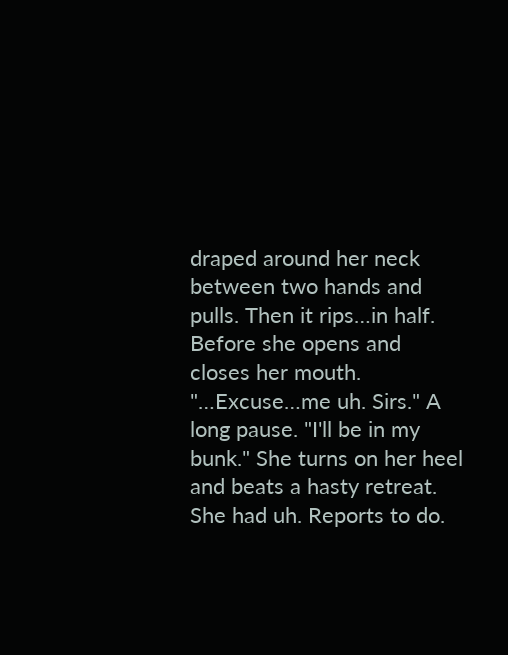draped around her neck between two hands and pulls. Then it rips…in half. Before she opens and closes her mouth. "…Excuse…me uh. Sirs." A long pause. "I'll be in my bunk." She turns on her heel and beats a hasty retreat. She had uh. Reports to do.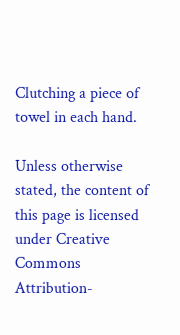Clutching a piece of towel in each hand.

Unless otherwise stated, the content of this page is licensed under Creative Commons Attribution-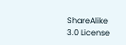ShareAlike 3.0 License